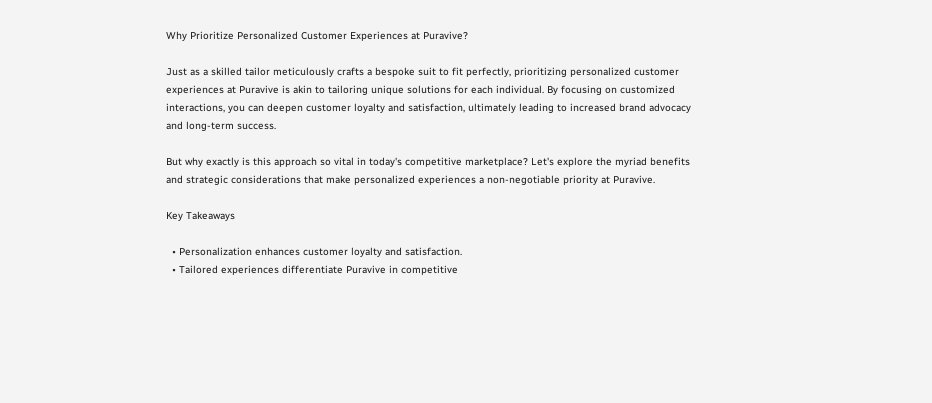Why Prioritize Personalized Customer Experiences at Puravive?

Just as a skilled tailor meticulously crafts a bespoke suit to fit perfectly, prioritizing personalized customer experiences at Puravive is akin to tailoring unique solutions for each individual. By focusing on customized interactions, you can deepen customer loyalty and satisfaction, ultimately leading to increased brand advocacy and long-term success.

But why exactly is this approach so vital in today's competitive marketplace? Let's explore the myriad benefits and strategic considerations that make personalized experiences a non-negotiable priority at Puravive.

Key Takeaways

  • Personalization enhances customer loyalty and satisfaction.
  • Tailored experiences differentiate Puravive in competitive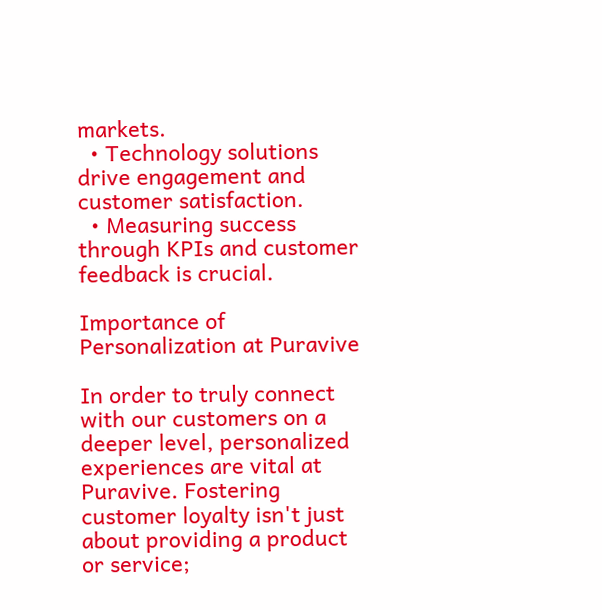markets.
  • Technology solutions drive engagement and customer satisfaction.
  • Measuring success through KPIs and customer feedback is crucial.

Importance of Personalization at Puravive

In order to truly connect with our customers on a deeper level, personalized experiences are vital at Puravive. Fostering customer loyalty isn't just about providing a product or service;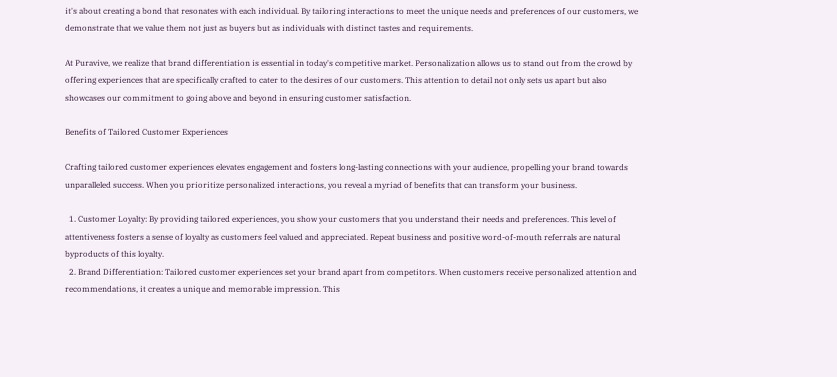it's about creating a bond that resonates with each individual. By tailoring interactions to meet the unique needs and preferences of our customers, we demonstrate that we value them not just as buyers but as individuals with distinct tastes and requirements.

At Puravive, we realize that brand differentiation is essential in today's competitive market. Personalization allows us to stand out from the crowd by offering experiences that are specifically crafted to cater to the desires of our customers. This attention to detail not only sets us apart but also showcases our commitment to going above and beyond in ensuring customer satisfaction.

Benefits of Tailored Customer Experiences

Crafting tailored customer experiences elevates engagement and fosters long-lasting connections with your audience, propelling your brand towards unparalleled success. When you prioritize personalized interactions, you reveal a myriad of benefits that can transform your business.

  1. Customer Loyalty: By providing tailored experiences, you show your customers that you understand their needs and preferences. This level of attentiveness fosters a sense of loyalty as customers feel valued and appreciated. Repeat business and positive word-of-mouth referrals are natural byproducts of this loyalty.
  2. Brand Differentiation: Tailored customer experiences set your brand apart from competitors. When customers receive personalized attention and recommendations, it creates a unique and memorable impression. This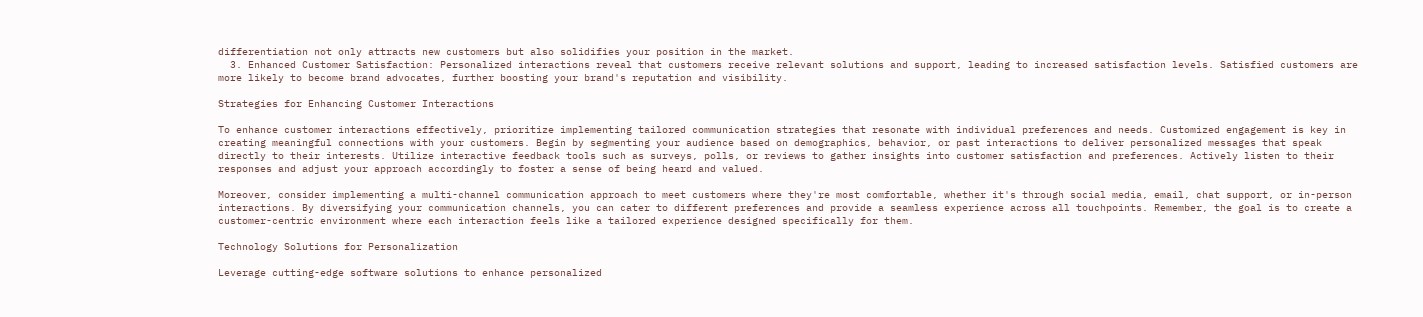differentiation not only attracts new customers but also solidifies your position in the market.
  3. Enhanced Customer Satisfaction: Personalized interactions reveal that customers receive relevant solutions and support, leading to increased satisfaction levels. Satisfied customers are more likely to become brand advocates, further boosting your brand's reputation and visibility.

Strategies for Enhancing Customer Interactions

To enhance customer interactions effectively, prioritize implementing tailored communication strategies that resonate with individual preferences and needs. Customized engagement is key in creating meaningful connections with your customers. Begin by segmenting your audience based on demographics, behavior, or past interactions to deliver personalized messages that speak directly to their interests. Utilize interactive feedback tools such as surveys, polls, or reviews to gather insights into customer satisfaction and preferences. Actively listen to their responses and adjust your approach accordingly to foster a sense of being heard and valued.

Moreover, consider implementing a multi-channel communication approach to meet customers where they're most comfortable, whether it's through social media, email, chat support, or in-person interactions. By diversifying your communication channels, you can cater to different preferences and provide a seamless experience across all touchpoints. Remember, the goal is to create a customer-centric environment where each interaction feels like a tailored experience designed specifically for them.

Technology Solutions for Personalization

Leverage cutting-edge software solutions to enhance personalized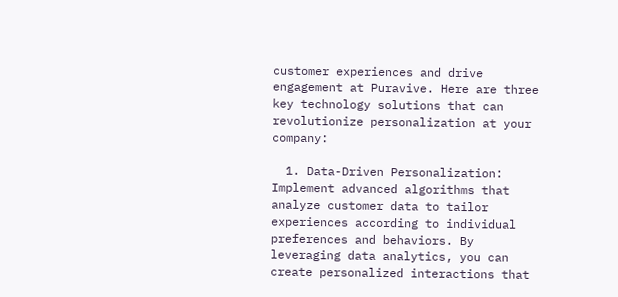customer experiences and drive engagement at Puravive. Here are three key technology solutions that can revolutionize personalization at your company:

  1. Data-Driven Personalization: Implement advanced algorithms that analyze customer data to tailor experiences according to individual preferences and behaviors. By leveraging data analytics, you can create personalized interactions that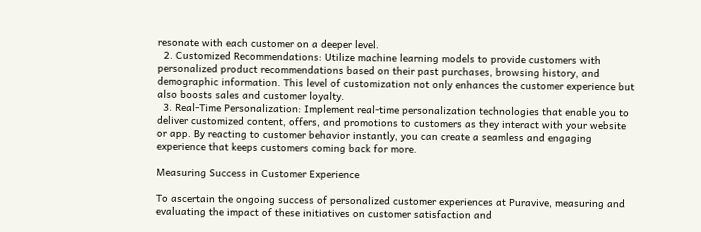resonate with each customer on a deeper level.
  2. Customized Recommendations: Utilize machine learning models to provide customers with personalized product recommendations based on their past purchases, browsing history, and demographic information. This level of customization not only enhances the customer experience but also boosts sales and customer loyalty.
  3. Real-Time Personalization: Implement real-time personalization technologies that enable you to deliver customized content, offers, and promotions to customers as they interact with your website or app. By reacting to customer behavior instantly, you can create a seamless and engaging experience that keeps customers coming back for more.

Measuring Success in Customer Experience

To ascertain the ongoing success of personalized customer experiences at Puravive, measuring and evaluating the impact of these initiatives on customer satisfaction and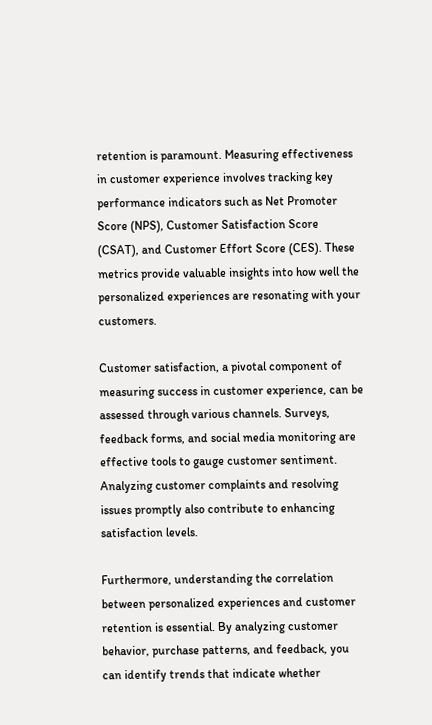retention is paramount. Measuring effectiveness in customer experience involves tracking key performance indicators such as Net Promoter Score (NPS), Customer Satisfaction Score (CSAT), and Customer Effort Score (CES). These metrics provide valuable insights into how well the personalized experiences are resonating with your customers.

Customer satisfaction, a pivotal component of measuring success in customer experience, can be assessed through various channels. Surveys, feedback forms, and social media monitoring are effective tools to gauge customer sentiment. Analyzing customer complaints and resolving issues promptly also contribute to enhancing satisfaction levels.

Furthermore, understanding the correlation between personalized experiences and customer retention is essential. By analyzing customer behavior, purchase patterns, and feedback, you can identify trends that indicate whether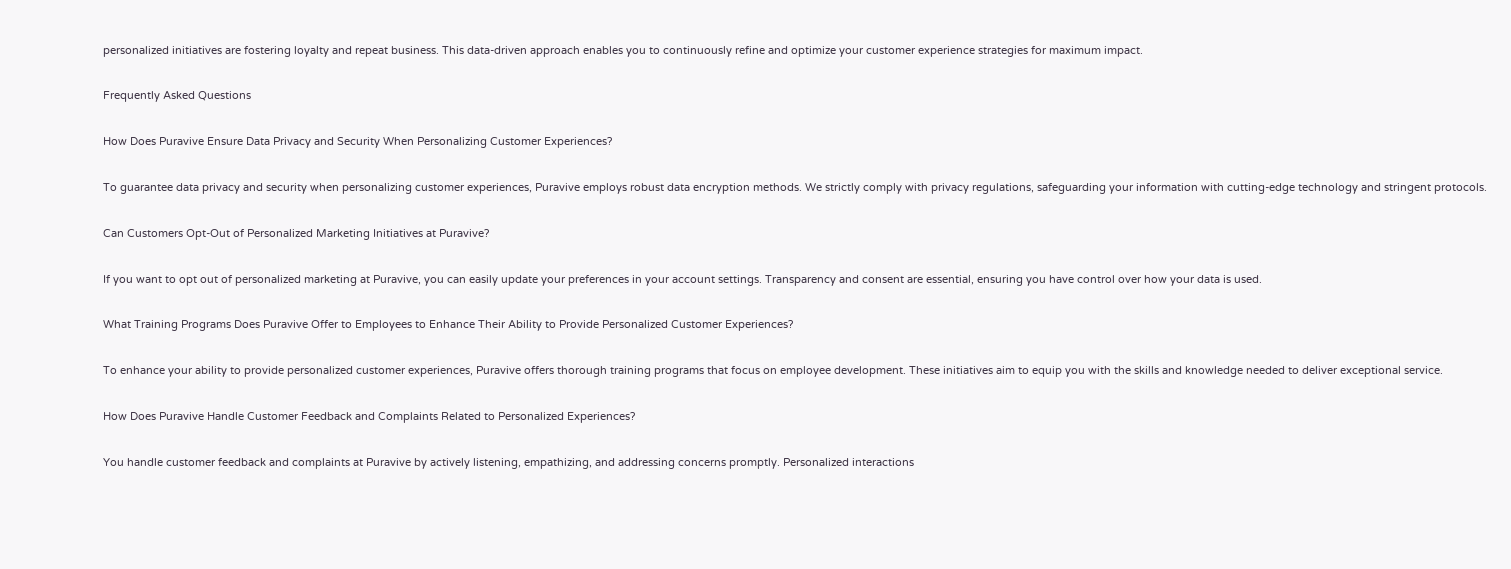personalized initiatives are fostering loyalty and repeat business. This data-driven approach enables you to continuously refine and optimize your customer experience strategies for maximum impact.

Frequently Asked Questions

How Does Puravive Ensure Data Privacy and Security When Personalizing Customer Experiences?

To guarantee data privacy and security when personalizing customer experiences, Puravive employs robust data encryption methods. We strictly comply with privacy regulations, safeguarding your information with cutting-edge technology and stringent protocols.

Can Customers Opt-Out of Personalized Marketing Initiatives at Puravive?

If you want to opt out of personalized marketing at Puravive, you can easily update your preferences in your account settings. Transparency and consent are essential, ensuring you have control over how your data is used.

What Training Programs Does Puravive Offer to Employees to Enhance Their Ability to Provide Personalized Customer Experiences?

To enhance your ability to provide personalized customer experiences, Puravive offers thorough training programs that focus on employee development. These initiatives aim to equip you with the skills and knowledge needed to deliver exceptional service.

How Does Puravive Handle Customer Feedback and Complaints Related to Personalized Experiences?

You handle customer feedback and complaints at Puravive by actively listening, empathizing, and addressing concerns promptly. Personalized interactions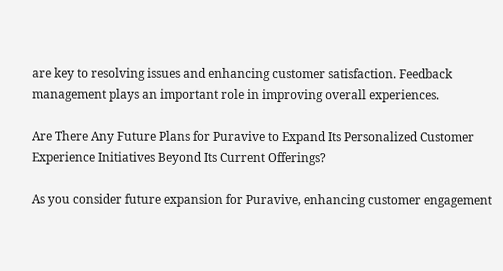are key to resolving issues and enhancing customer satisfaction. Feedback management plays an important role in improving overall experiences.

Are There Any Future Plans for Puravive to Expand Its Personalized Customer Experience Initiatives Beyond Its Current Offerings?

As you consider future expansion for Puravive, enhancing customer engagement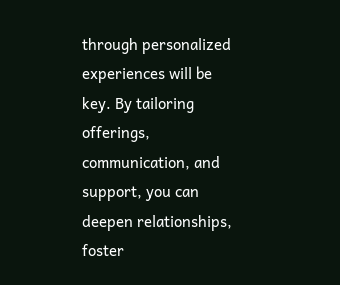through personalized experiences will be key. By tailoring offerings, communication, and support, you can deepen relationships, foster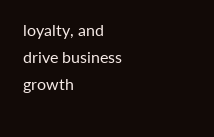loyalty, and drive business growth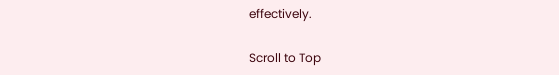effectively.

Scroll to Top